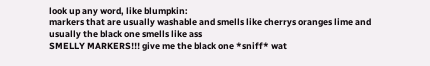look up any word, like blumpkin:
markers that are usually washable and smells like cherrys oranges lime and usually the black one smells like ass
SMELLY MARKERS!!! give me the black one *sniff* wat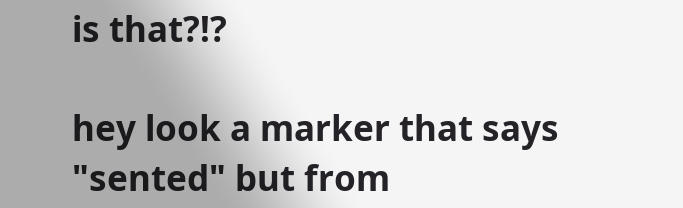is that?!?

hey look a marker that says "sented" but from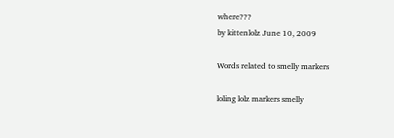where???
by kittenlolz June 10, 2009

Words related to smelly markers

loling lolz markers smelly